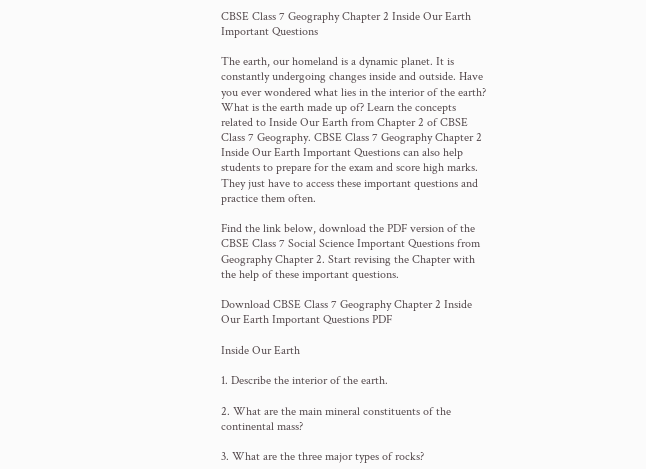CBSE Class 7 Geography Chapter 2 Inside Our Earth Important Questions

The earth, our homeland is a dynamic planet. It is constantly undergoing changes inside and outside. Have you ever wondered what lies in the interior of the earth? What is the earth made up of? Learn the concepts related to Inside Our Earth from Chapter 2 of CBSE Class 7 Geography. CBSE Class 7 Geography Chapter 2 Inside Our Earth Important Questions can also help students to prepare for the exam and score high marks. They just have to access these important questions and practice them often.

Find the link below, download the PDF version of the CBSE Class 7 Social Science Important Questions from Geography Chapter 2. Start revising the Chapter with the help of these important questions.

Download CBSE Class 7 Geography Chapter 2 Inside Our Earth Important Questions PDF

Inside Our Earth

1. Describe the interior of the earth.

2. What are the main mineral constituents of the continental mass?

3. What are the three major types of rocks?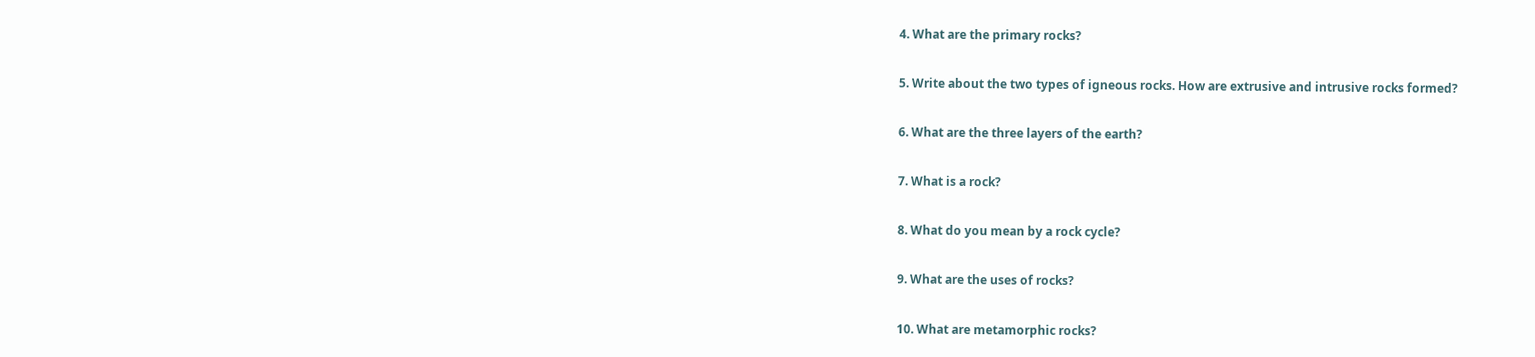4. What are the primary rocks?

5. Write about the two types of igneous rocks. How are extrusive and intrusive rocks formed?

6. What are the three layers of the earth?

7. What is a rock?

8. What do you mean by a rock cycle?

9. What are the uses of rocks?

10. What are metamorphic rocks?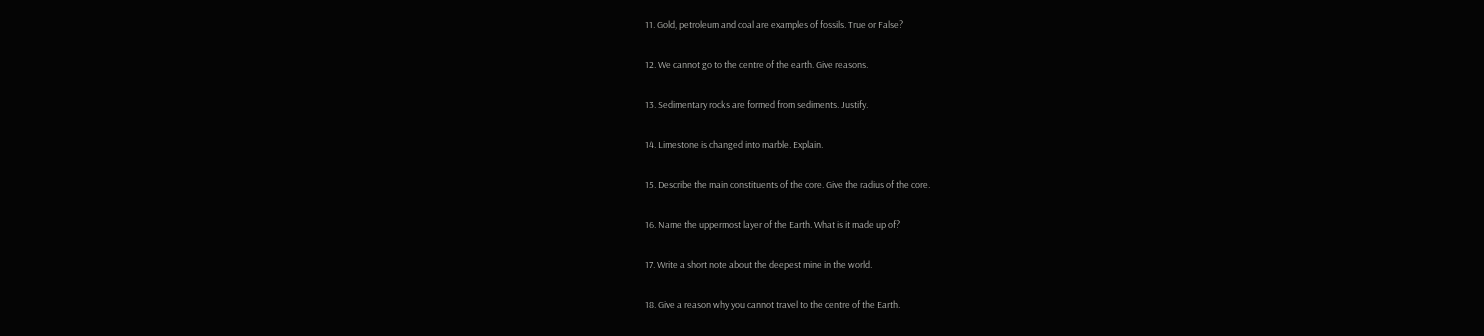11. Gold, petroleum and coal are examples of fossils. True or False?

12. We cannot go to the centre of the earth. Give reasons.

13. Sedimentary rocks are formed from sediments. Justify.

14. Limestone is changed into marble. Explain.

15. Describe the main constituents of the core. Give the radius of the core.

16. Name the uppermost layer of the Earth. What is it made up of?

17. Write a short note about the deepest mine in the world.

18. Give a reason why you cannot travel to the centre of the Earth.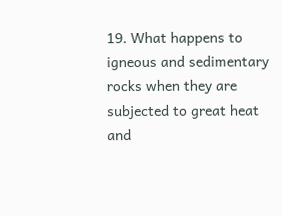19. What happens to igneous and sedimentary rocks when they are subjected to great heat and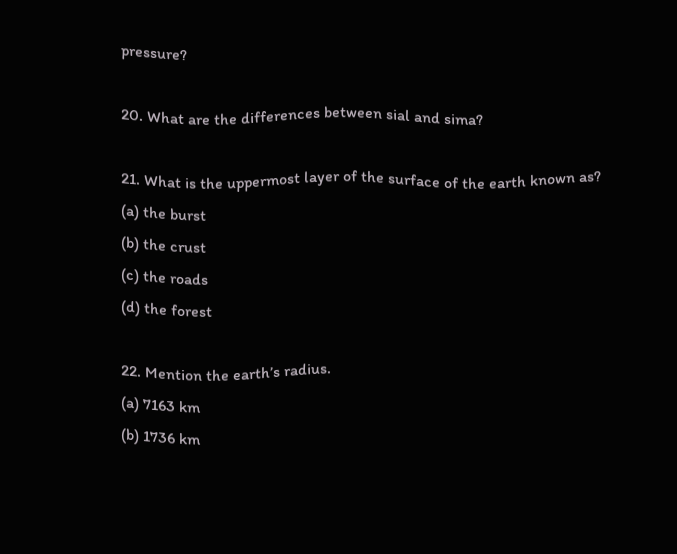pressure?

20. What are the differences between sial and sima?

21. What is the uppermost layer of the surface of the earth known as?
(a) the burst
(b) the crust
(c) the roads
(d) the forest

22. Mention the earth’s radius.
(a) 7163 km
(b) 1736 km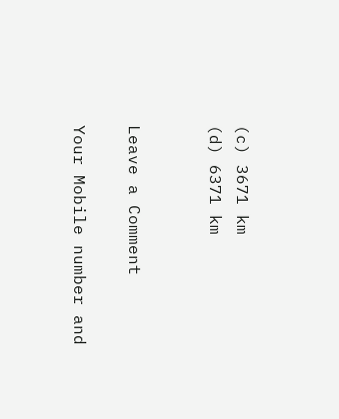(c) 3671 km
(d) 6371 km


Leave a Comment

Your Mobile number and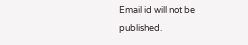Email id will not be published.